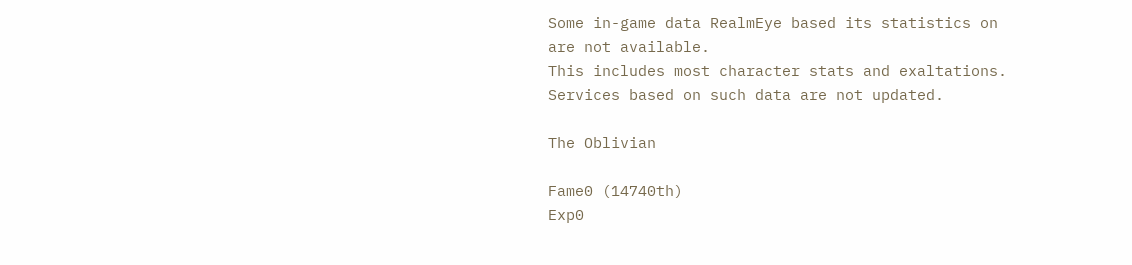Some in-game data RealmEye based its statistics on are not available.
This includes most character stats and exaltations.
Services based on such data are not updated.

The Oblivian

Fame0 (14740th)
Exp0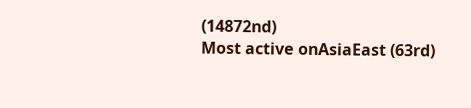(14872nd)
Most active onAsiaEast (63rd)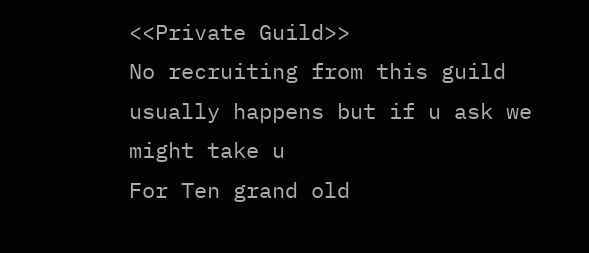<<Private Guild>>
No recruiting from this guild usually happens but if u ask we might take u
For Ten grand old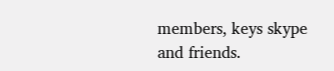members, keys skype and friends.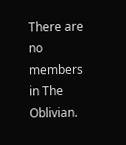There are no members in The Oblivian.